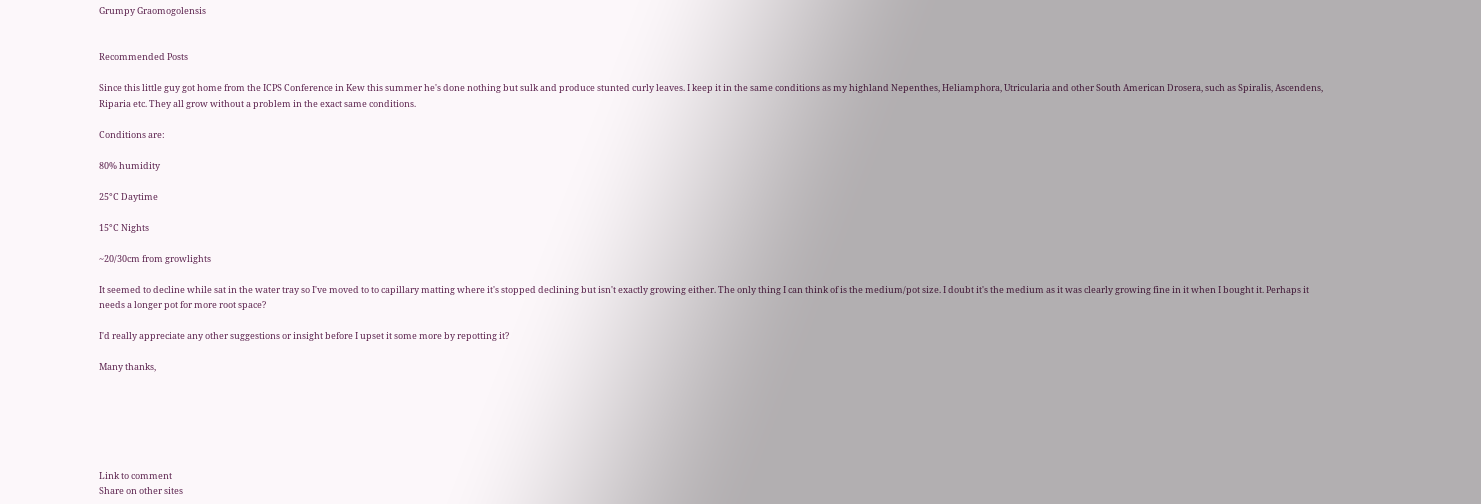Grumpy Graomogolensis


Recommended Posts

Since this little guy got home from the ICPS Conference in Kew this summer he's done nothing but sulk and produce stunted curly leaves. I keep it in the same conditions as my highland Nepenthes, Heliamphora, Utricularia and other South American Drosera, such as Spiralis, Ascendens, Riparia etc. They all grow without a problem in the exact same conditions.

Conditions are:

80% humidity

25°C Daytime

15°C Nights

~20/30cm from growlights

It seemed to decline while sat in the water tray so I've moved to to capillary matting where it's stopped declining but isn't exactly growing either. The only thing I can think of is the medium/pot size. I doubt it's the medium as it was clearly growing fine in it when I bought it. Perhaps it needs a longer pot for more root space?

I'd really appreciate any other suggestions or insight before I upset it some more by repotting it?

Many thanks,






Link to comment
Share on other sites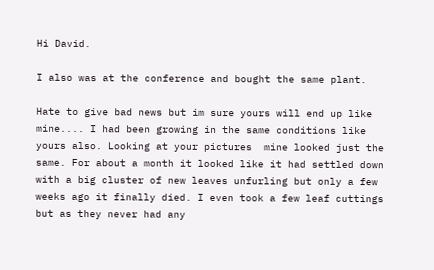Hi David.

I also was at the conference and bought the same plant.

Hate to give bad news but im sure yours will end up like mine.... I had been growing in the same conditions like yours also. Looking at your pictures  mine looked just the same. For about a month it looked like it had settled down with a big cluster of new leaves unfurling but only a few weeks ago it finally died. I even took a few leaf cuttings but as they never had any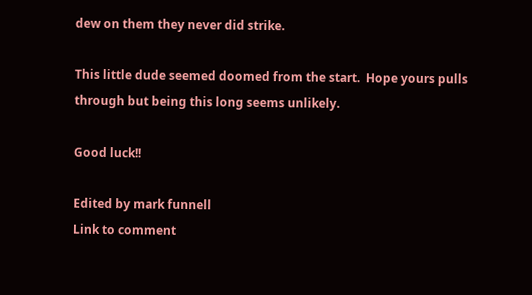dew on them they never did strike.

This little dude seemed doomed from the start.  Hope yours pulls through but being this long seems unlikely.

Good luck!!

Edited by mark funnell
Link to comment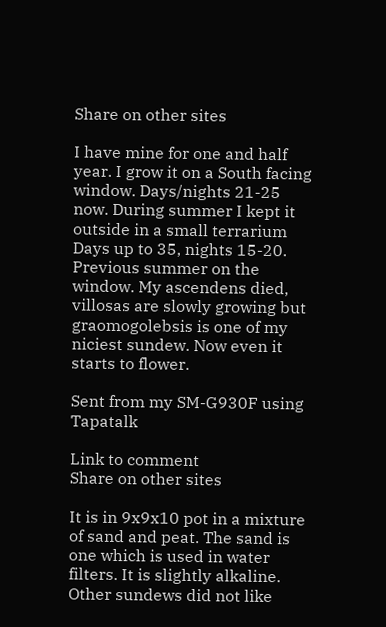Share on other sites

I have mine for one and half year. I grow it on a South facing window. Days/nights 21-25 now. During summer I kept it outside in a small terrarium Days up to 35, nights 15-20. Previous summer on the window. My ascendens died, villosas are slowly growing but graomogolebsis is one of my niciest sundew. Now even it starts to flower.

Sent from my SM-G930F using Tapatalk

Link to comment
Share on other sites

It is in 9x9x10 pot in a mixture of sand and peat. The sand is one which is used in water filters. It is slightly alkaline. Other sundews did not like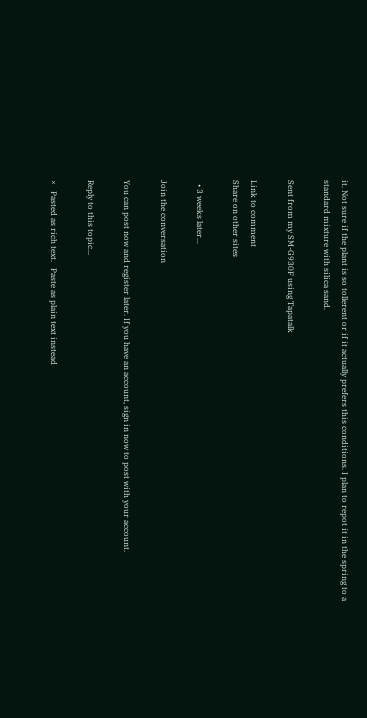it. Not sure if the plant is so tollerent or if it actually prefers this conditions. I plan to repot it in the spring to a standard mixture with silica sand.

Sent from my SM-G930F using Tapatalk

Link to comment
Share on other sites

  • 3 weeks later...

Join the conversation

You can post now and register later. If you have an account, sign in now to post with your account.

Reply to this topic...

×   Pasted as rich text.   Paste as plain text instead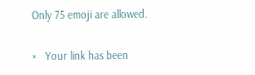Only 75 emoji are allowed.

×   Your link has been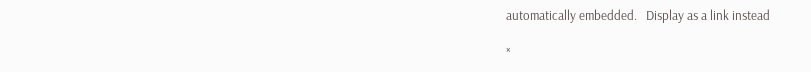automatically embedded.   Display as a link instead

×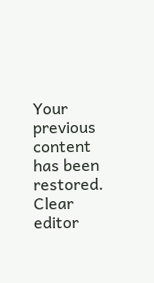Your previous content has been restored.   Clear editor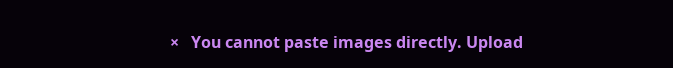×   You cannot paste images directly. Upload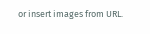or insert images from URL.